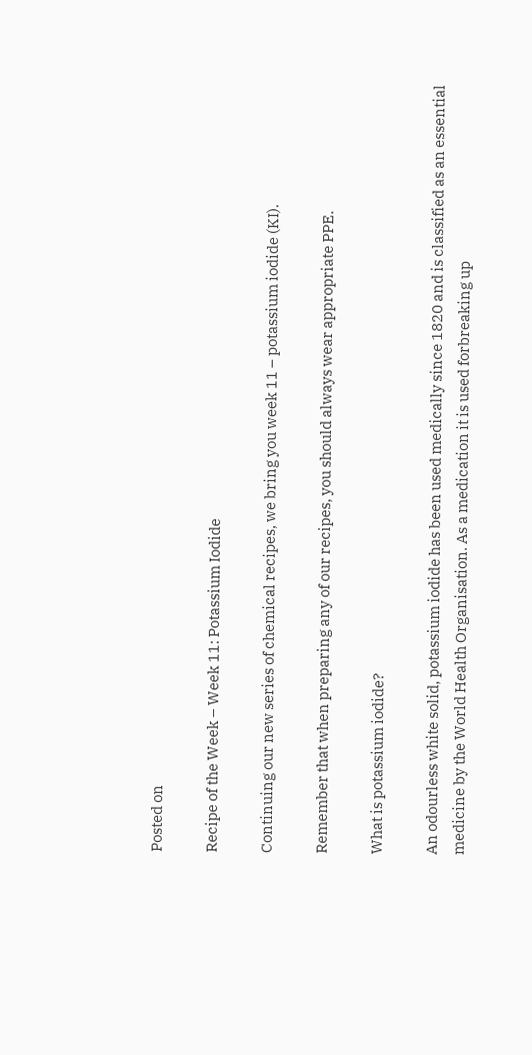Posted on

Recipe of the Week – Week 11: Potassium Iodide

Continuing our new series of chemical recipes, we bring you week 11 – potassium iodide (KI).

Remember that when preparing any of our recipes, you should always wear appropriate PPE.

What is potassium iodide?

An odourless white solid, potassium iodide has been used medically since 1820 and is classified as an essential medicine by the World Health Organisation. As a medication it is used forbreaking up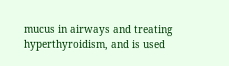mucus in airways and treating hyperthyroidism, and is used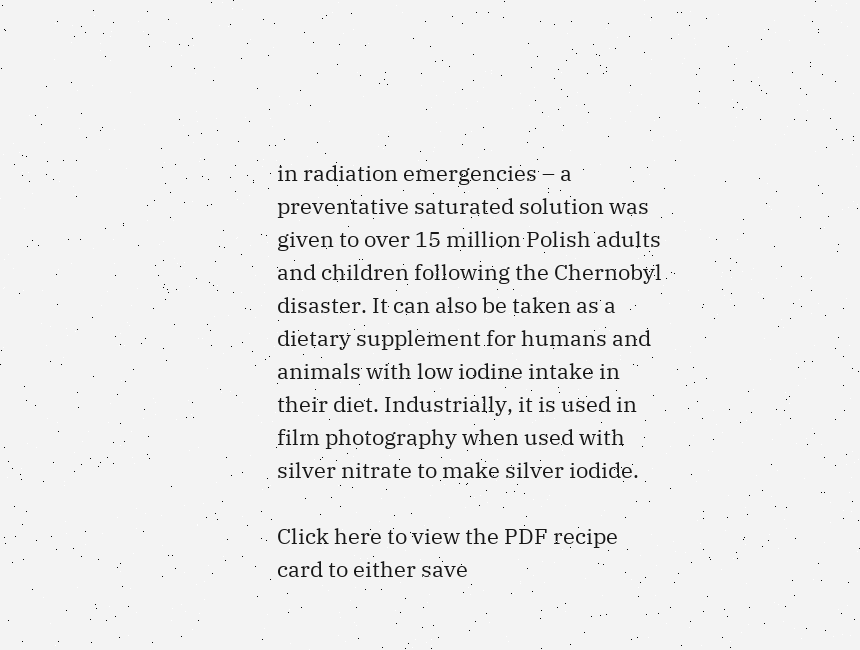in radiation emergencies – a preventative saturated solution was given to over 15 million Polish adults and children following the Chernobyl disaster. It can also be taken as a dietary supplement for humans and animals with low iodine intake in their diet. Industrially, it is used in film photography when used with silver nitrate to make silver iodide.

Click here to view the PDF recipe card to either save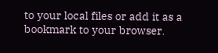to your local files or add it as a bookmark to your browser.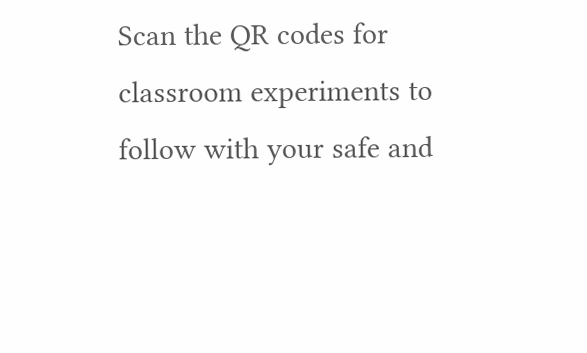Scan the QR codes for classroom experiments to follow with your safe and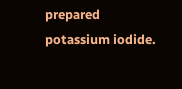prepared potassium iodide.